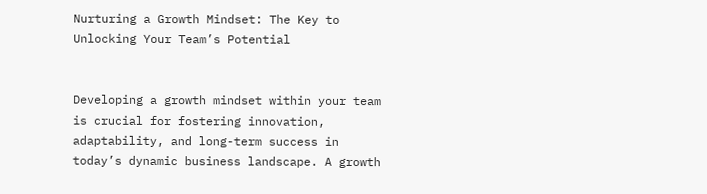Nurturing a Growth Mindset: The Key to Unlocking Your Team’s Potential


Developing a growth mindset within your team is crucial for fostering innovation, adaptability, and long-term success in today’s dynamic business landscape. A growth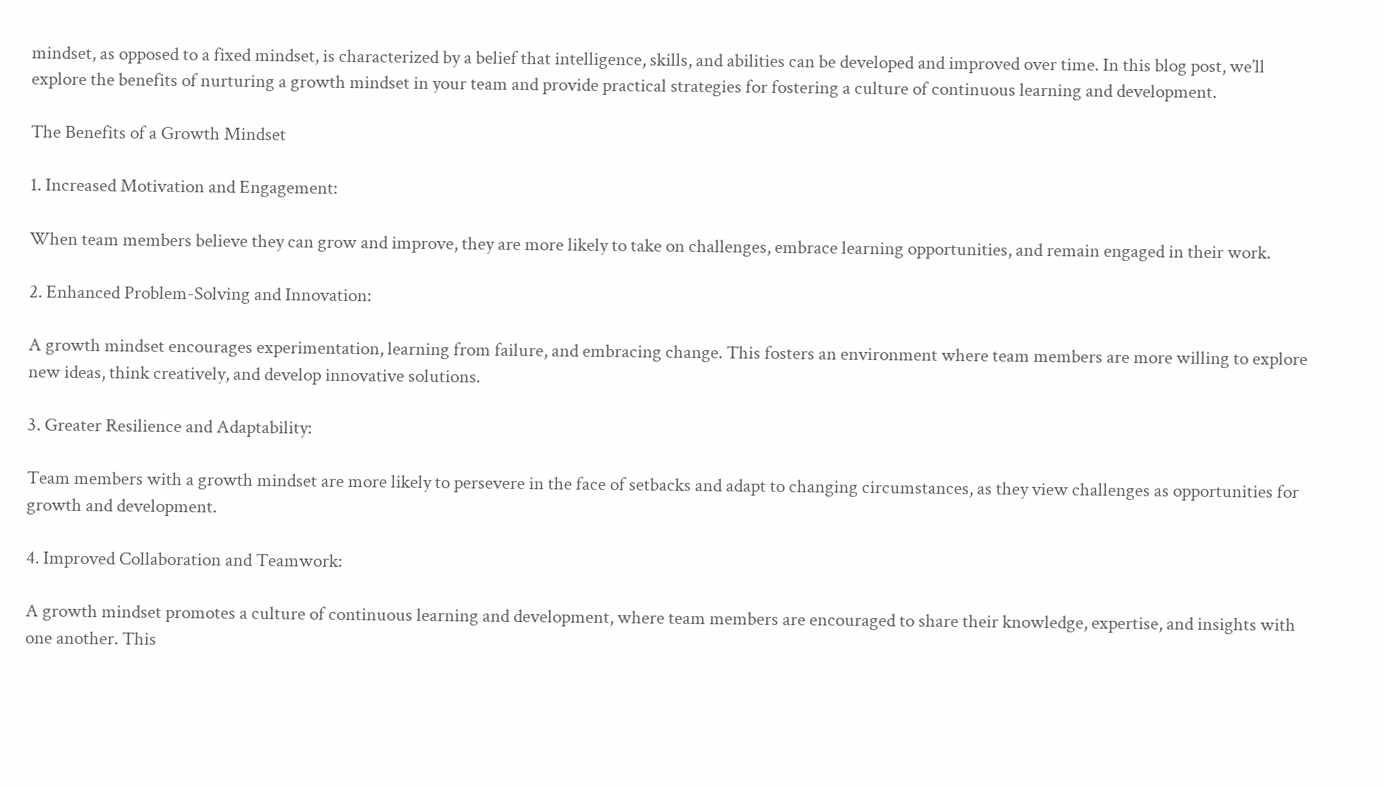mindset, as opposed to a fixed mindset, is characterized by a belief that intelligence, skills, and abilities can be developed and improved over time. In this blog post, we’ll explore the benefits of nurturing a growth mindset in your team and provide practical strategies for fostering a culture of continuous learning and development.

The Benefits of a Growth Mindset

1. Increased Motivation and Engagement:

When team members believe they can grow and improve, they are more likely to take on challenges, embrace learning opportunities, and remain engaged in their work.

2. Enhanced Problem-Solving and Innovation:

A growth mindset encourages experimentation, learning from failure, and embracing change. This fosters an environment where team members are more willing to explore new ideas, think creatively, and develop innovative solutions.

3. Greater Resilience and Adaptability:

Team members with a growth mindset are more likely to persevere in the face of setbacks and adapt to changing circumstances, as they view challenges as opportunities for growth and development.

4. Improved Collaboration and Teamwork:

A growth mindset promotes a culture of continuous learning and development, where team members are encouraged to share their knowledge, expertise, and insights with one another. This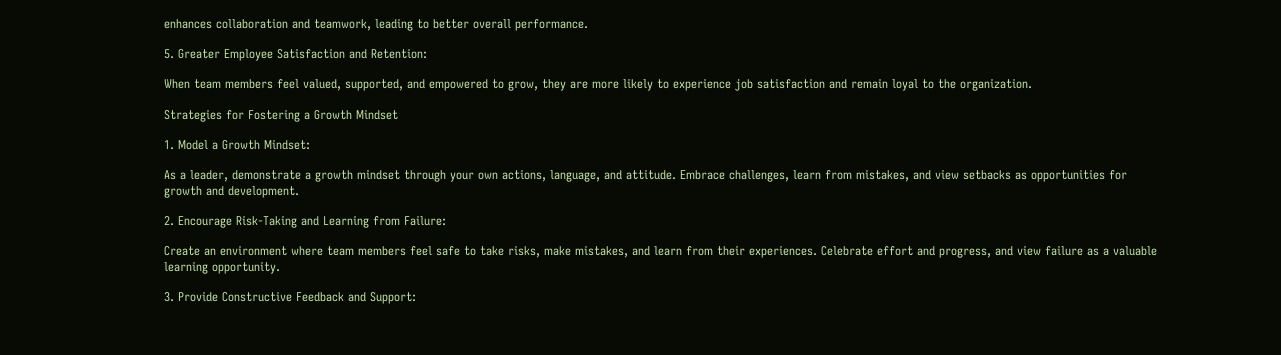enhances collaboration and teamwork, leading to better overall performance.

5. Greater Employee Satisfaction and Retention:

When team members feel valued, supported, and empowered to grow, they are more likely to experience job satisfaction and remain loyal to the organization.

Strategies for Fostering a Growth Mindset

1. Model a Growth Mindset:

As a leader, demonstrate a growth mindset through your own actions, language, and attitude. Embrace challenges, learn from mistakes, and view setbacks as opportunities for growth and development.

2. Encourage Risk-Taking and Learning from Failure:

Create an environment where team members feel safe to take risks, make mistakes, and learn from their experiences. Celebrate effort and progress, and view failure as a valuable learning opportunity.

3. Provide Constructive Feedback and Support: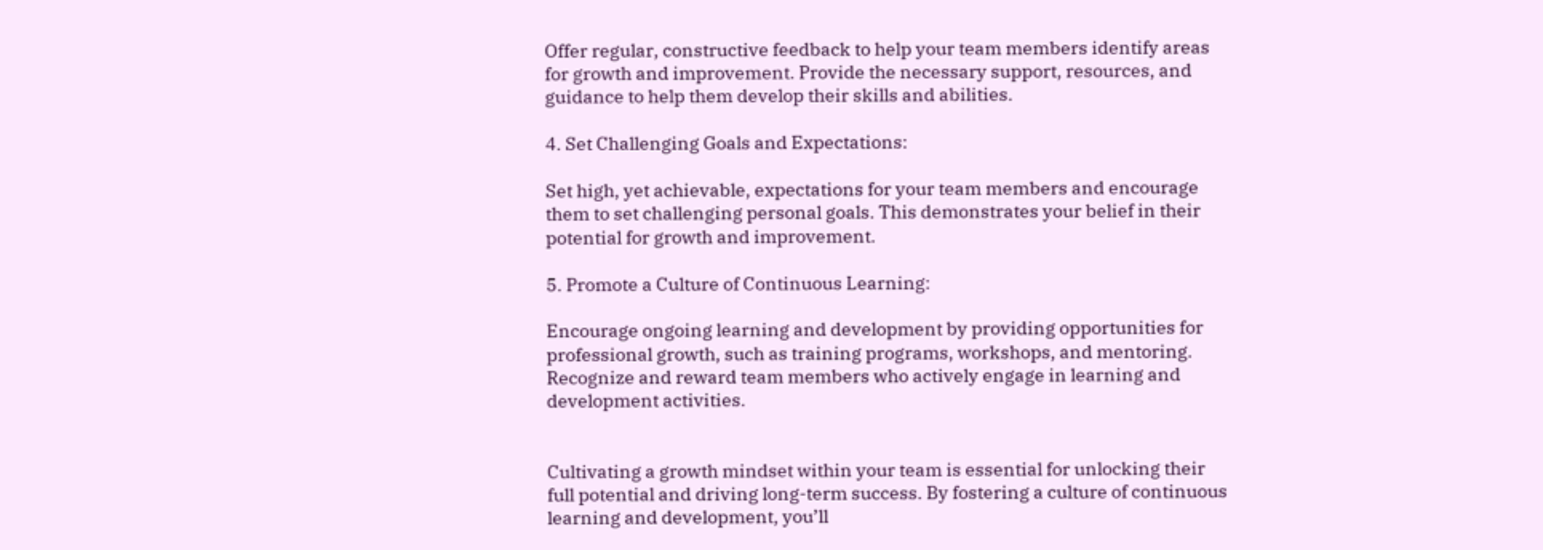Offer regular, constructive feedback to help your team members identify areas for growth and improvement. Provide the necessary support, resources, and guidance to help them develop their skills and abilities.

4. Set Challenging Goals and Expectations:

Set high, yet achievable, expectations for your team members and encourage them to set challenging personal goals. This demonstrates your belief in their potential for growth and improvement.

5. Promote a Culture of Continuous Learning:

Encourage ongoing learning and development by providing opportunities for professional growth, such as training programs, workshops, and mentoring. Recognize and reward team members who actively engage in learning and development activities.


Cultivating a growth mindset within your team is essential for unlocking their full potential and driving long-term success. By fostering a culture of continuous learning and development, you’ll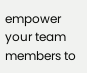empower your team members to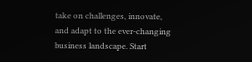take on challenges, innovate, and adapt to the ever-changing business landscape. Start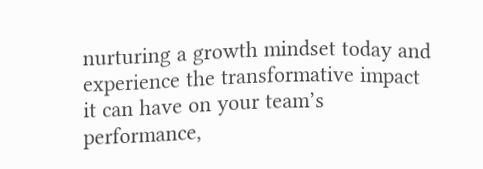nurturing a growth mindset today and experience the transformative impact it can have on your team’s performance,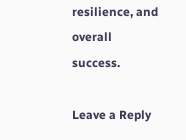resilience, and overall success.

Leave a Reply